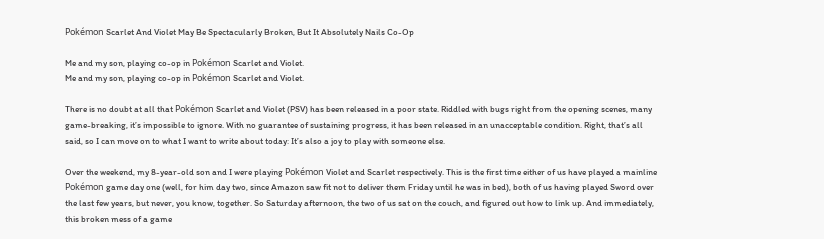Pokémon Scarlet And Violet May Be Spectacularly Broken, But It Absolutely Nails Co-Op

Me and my son, playing co-op in Pokémon Scarlet and Violet.
Me and my son, playing co-op in Pokémon Scarlet and Violet.

There is no doubt at all that Pokémon Scarlet and Violet (PSV) has been released in a poor state. Riddled with bugs right from the opening scenes, many game-breaking, it’s impossible to ignore. With no guarantee of sustaining progress, it has been released in an unacceptable condition. Right, that’s all said, so I can move on to what I want to write about today: It’s also a joy to play with someone else.

Over the weekend, my 8-year-old son and I were playing Pokémon Violet and Scarlet respectively. This is the first time either of us have played a mainline Pokémon game day one (well, for him day two, since Amazon saw fit not to deliver them Friday until he was in bed), both of us having played Sword over the last few years, but never, you know, together. So Saturday afternoon, the two of us sat on the couch, and figured out how to link up. And immediately, this broken mess of a game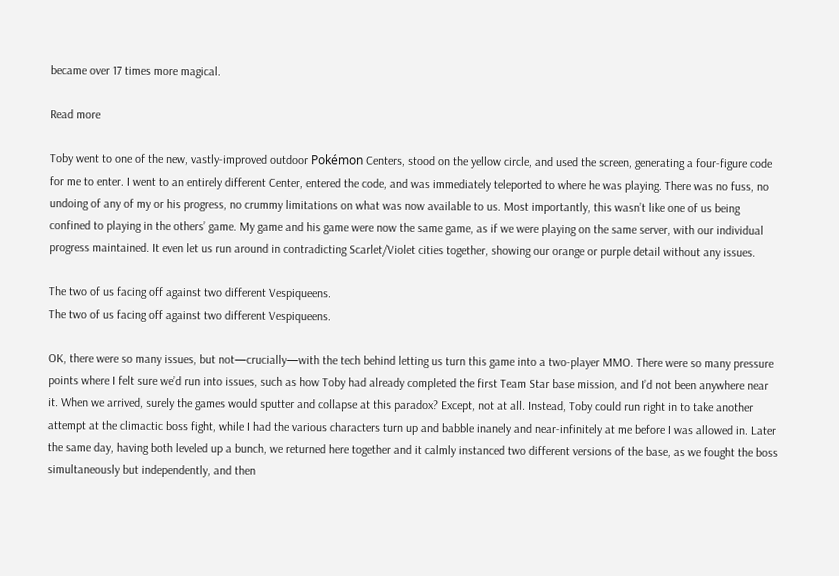became over 17 times more magical.

Read more

Toby went to one of the new, vastly-improved outdoor Pokémon Centers, stood on the yellow circle, and used the screen, generating a four-figure code for me to enter. I went to an entirely different Center, entered the code, and was immediately teleported to where he was playing. There was no fuss, no undoing of any of my or his progress, no crummy limitations on what was now available to us. Most importantly, this wasn’t like one of us being confined to playing in the others’ game. My game and his game were now the same game, as if we were playing on the same server, with our individual progress maintained. It even let us run around in contradicting Scarlet/Violet cities together, showing our orange or purple detail without any issues.

The two of us facing off against two different Vespiqueens.
The two of us facing off against two different Vespiqueens.

OK, there were so many issues, but not—crucially—with the tech behind letting us turn this game into a two-player MMO. There were so many pressure points where I felt sure we’d run into issues, such as how Toby had already completed the first Team Star base mission, and I’d not been anywhere near it. When we arrived, surely the games would sputter and collapse at this paradox? Except, not at all. Instead, Toby could run right in to take another attempt at the climactic boss fight, while I had the various characters turn up and babble inanely and near-infinitely at me before I was allowed in. Later the same day, having both leveled up a bunch, we returned here together and it calmly instanced two different versions of the base, as we fought the boss simultaneously but independently, and then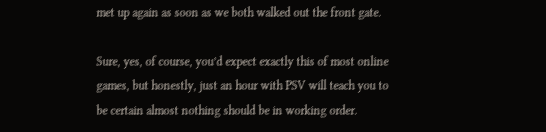met up again as soon as we both walked out the front gate.

Sure, yes, of course, you’d expect exactly this of most online games, but honestly, just an hour with PSV will teach you to be certain almost nothing should be in working order.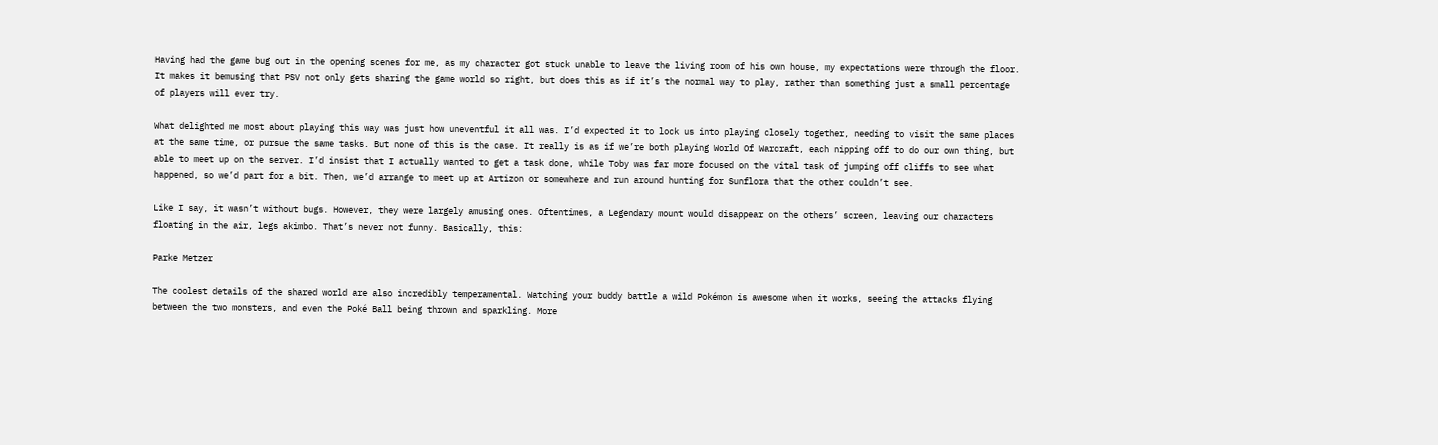Having had the game bug out in the opening scenes for me, as my character got stuck unable to leave the living room of his own house, my expectations were through the floor. It makes it bemusing that PSV not only gets sharing the game world so right, but does this as if it’s the normal way to play, rather than something just a small percentage of players will ever try.

What delighted me most about playing this way was just how uneventful it all was. I’d expected it to lock us into playing closely together, needing to visit the same places at the same time, or pursue the same tasks. But none of this is the case. It really is as if we’re both playing World Of Warcraft, each nipping off to do our own thing, but able to meet up on the server. I’d insist that I actually wanted to get a task done, while Toby was far more focused on the vital task of jumping off cliffs to see what happened, so we’d part for a bit. Then, we’d arrange to meet up at Artizon or somewhere and run around hunting for Sunflora that the other couldn’t see.

Like I say, it wasn’t without bugs. However, they were largely amusing ones. Oftentimes, a Legendary mount would disappear on the others’ screen, leaving our characters floating in the air, legs akimbo. That’s never not funny. Basically, this:

Parke Metzer

The coolest details of the shared world are also incredibly temperamental. Watching your buddy battle a wild Pokémon is awesome when it works, seeing the attacks flying between the two monsters, and even the Poké Ball being thrown and sparkling. More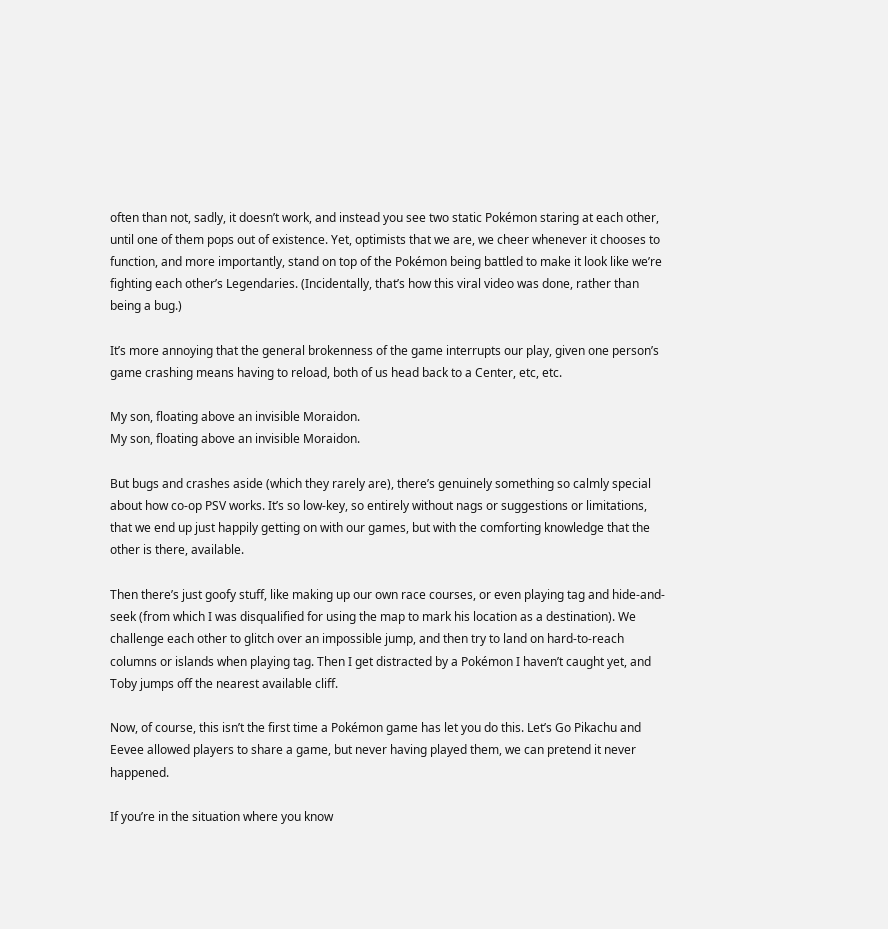often than not, sadly, it doesn’t work, and instead you see two static Pokémon staring at each other, until one of them pops out of existence. Yet, optimists that we are, we cheer whenever it chooses to function, and more importantly, stand on top of the Pokémon being battled to make it look like we’re fighting each other’s Legendaries. (Incidentally, that’s how this viral video was done, rather than being a bug.)

It’s more annoying that the general brokenness of the game interrupts our play, given one person’s game crashing means having to reload, both of us head back to a Center, etc, etc.

My son, floating above an invisible Moraidon.
My son, floating above an invisible Moraidon.

But bugs and crashes aside (which they rarely are), there’s genuinely something so calmly special about how co-op PSV works. It’s so low-key, so entirely without nags or suggestions or limitations, that we end up just happily getting on with our games, but with the comforting knowledge that the other is there, available.

Then there’s just goofy stuff, like making up our own race courses, or even playing tag and hide-and-seek (from which I was disqualified for using the map to mark his location as a destination). We challenge each other to glitch over an impossible jump, and then try to land on hard-to-reach columns or islands when playing tag. Then I get distracted by a Pokémon I haven’t caught yet, and Toby jumps off the nearest available cliff.

Now, of course, this isn’t the first time a Pokémon game has let you do this. Let’s Go Pikachu and Eevee allowed players to share a game, but never having played them, we can pretend it never happened.

If you’re in the situation where you know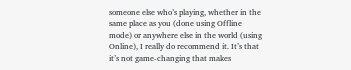someone else who’s playing, whether in the same place as you (done using Offline mode) or anywhere else in the world (using Online), I really do recommend it. It’s that it’s not game-changing that makes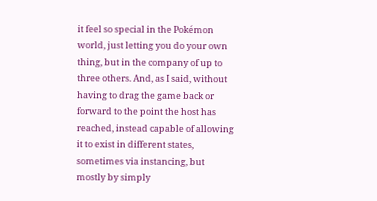it feel so special in the Pokémon world, just letting you do your own thing, but in the company of up to three others. And, as I said, without having to drag the game back or forward to the point the host has reached, instead capable of allowing it to exist in different states, sometimes via instancing, but mostly by simply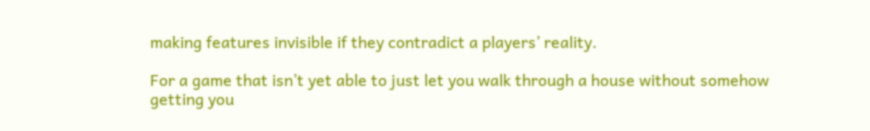making features invisible if they contradict a players’ reality.

For a game that isn’t yet able to just let you walk through a house without somehow getting you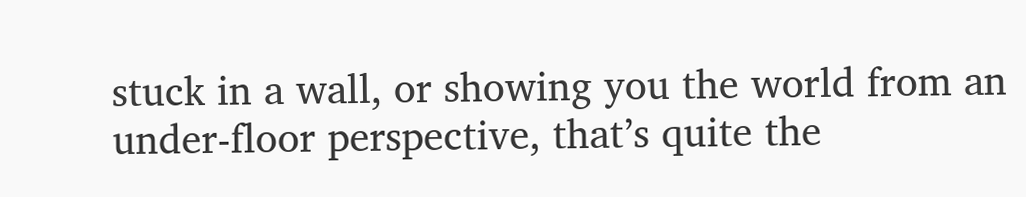stuck in a wall, or showing you the world from an under-floor perspective, that’s quite the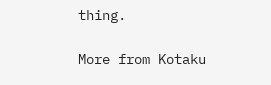thing.

More from Kotaku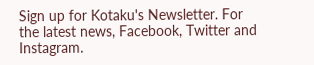Sign up for Kotaku's Newsletter. For the latest news, Facebook, Twitter and Instagram.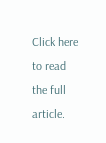Click here to read the full article.